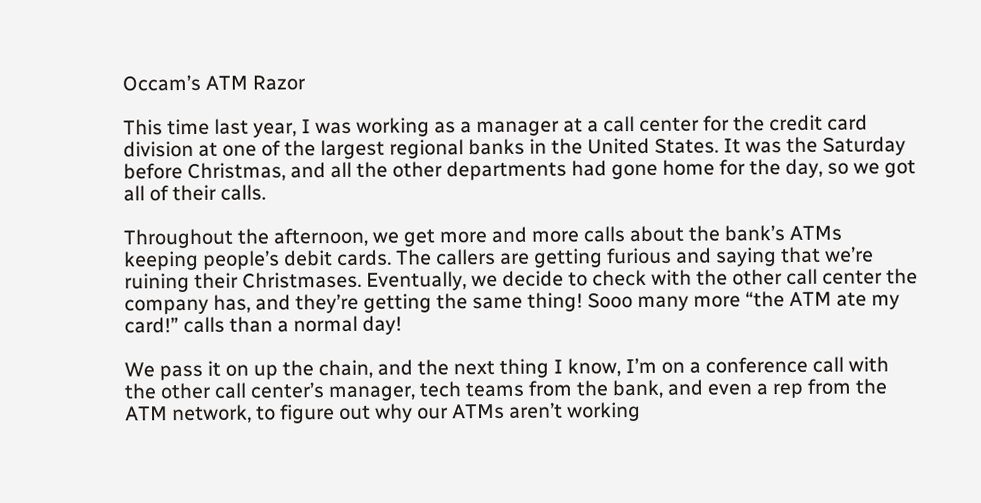Occam’s ATM Razor

This time last year, I was working as a manager at a call center for the credit card division at one of the largest regional banks in the United States. It was the Saturday before Christmas, and all the other departments had gone home for the day, so we got all of their calls.

Throughout the afternoon, we get more and more calls about the bank’s ATMs keeping people’s debit cards. The callers are getting furious and saying that we’re ruining their Christmases. Eventually, we decide to check with the other call center the company has, and they’re getting the same thing! Sooo many more “the ATM ate my card!” calls than a normal day!

We pass it on up the chain, and the next thing I know, I’m on a conference call with the other call center’s manager, tech teams from the bank, and even a rep from the ATM network, to figure out why our ATMs aren’t working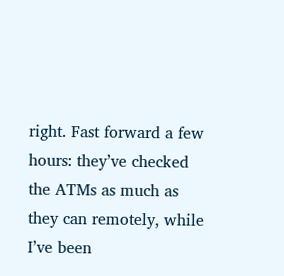right. Fast forward a few hours: they’ve checked the ATMs as much as they can remotely, while I’ve been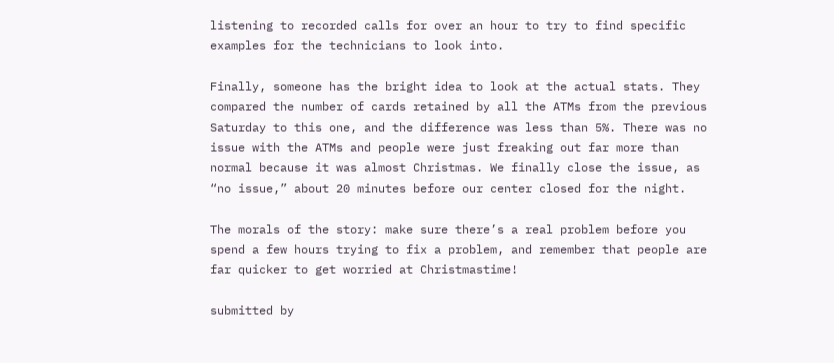listening to recorded calls for over an hour to try to find specific examples for the technicians to look into.

Finally, someone has the bright idea to look at the actual stats. They compared the number of cards retained by all the ATMs from the previous Saturday to this one, and the difference was less than 5%. There was no issue with the ATMs and people were just freaking out far more than normal because it was almost Christmas. We finally close the issue, as “no issue,” about 20 minutes before our center closed for the night.

The morals of the story: make sure there’s a real problem before you spend a few hours trying to fix a problem, and remember that people are far quicker to get worried at Christmastime!

submitted by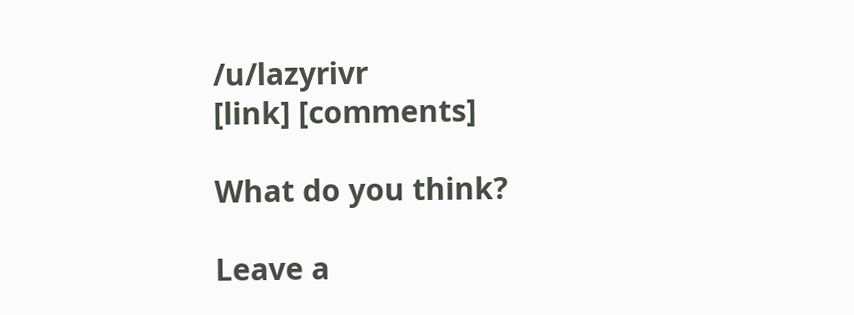/u/lazyrivr
[link] [comments]

What do you think?

Leave a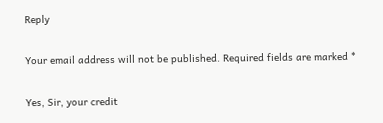Reply

Your email address will not be published. Required fields are marked *

Yes, Sir, your credit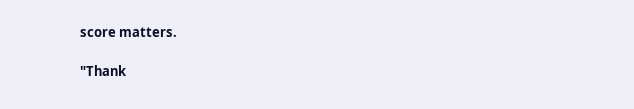score matters.

"Thank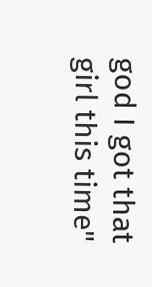god I got that girl this time"